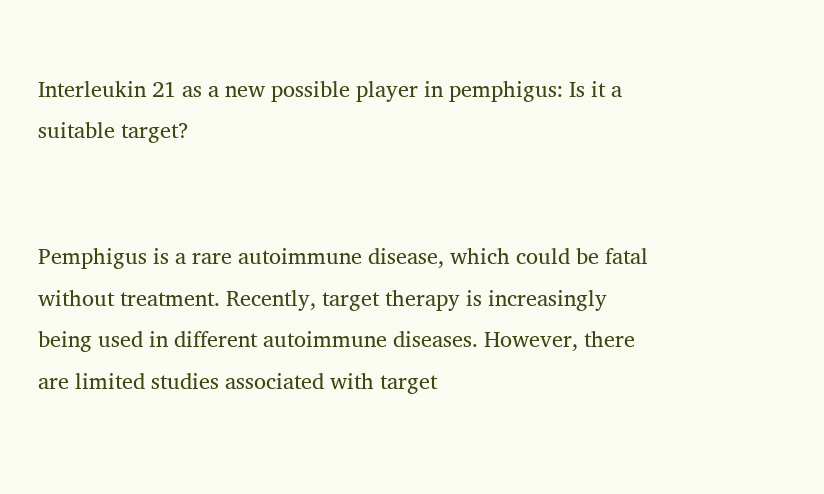Interleukin 21 as a new possible player in pemphigus: Is it a suitable target?


Pemphigus is a rare autoimmune disease, which could be fatal without treatment. Recently, target therapy is increasingly being used in different autoimmune diseases. However, there are limited studies associated with target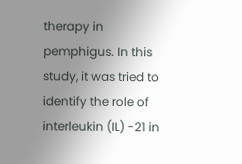therapy in pemphigus. In this study, it was tried to identify the role of interleukin (IL) -21 in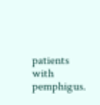patients with pemphigus.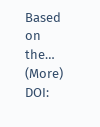Based on the… (More)
DOI: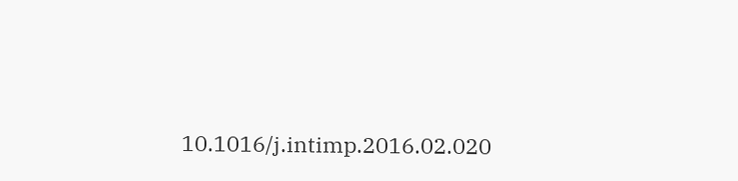10.1016/j.intimp.2016.02.020